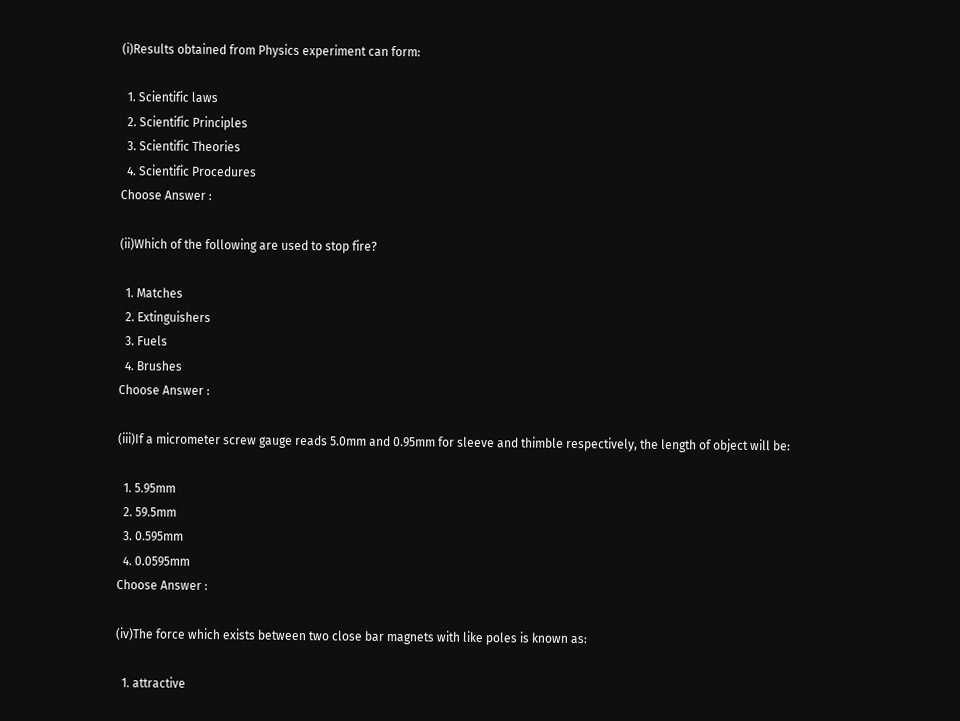(i)Results obtained from Physics experiment can form:

  1. Scientific laws
  2. Scientific Principles
  3. Scientific Theories
  4. Scientific Procedures
Choose Answer :

(ii)Which of the following are used to stop fire?

  1. Matches
  2. Extinguishers
  3. Fuels
  4. Brushes
Choose Answer :

(iii)If a micrometer screw gauge reads 5.0mm and 0.95mm for sleeve and thimble respectively, the length of object will be:

  1. 5.95mm
  2. 59.5mm
  3. 0.595mm
  4. 0.0595mm
Choose Answer :

(iv)The force which exists between two close bar magnets with like poles is known as:

  1. attractive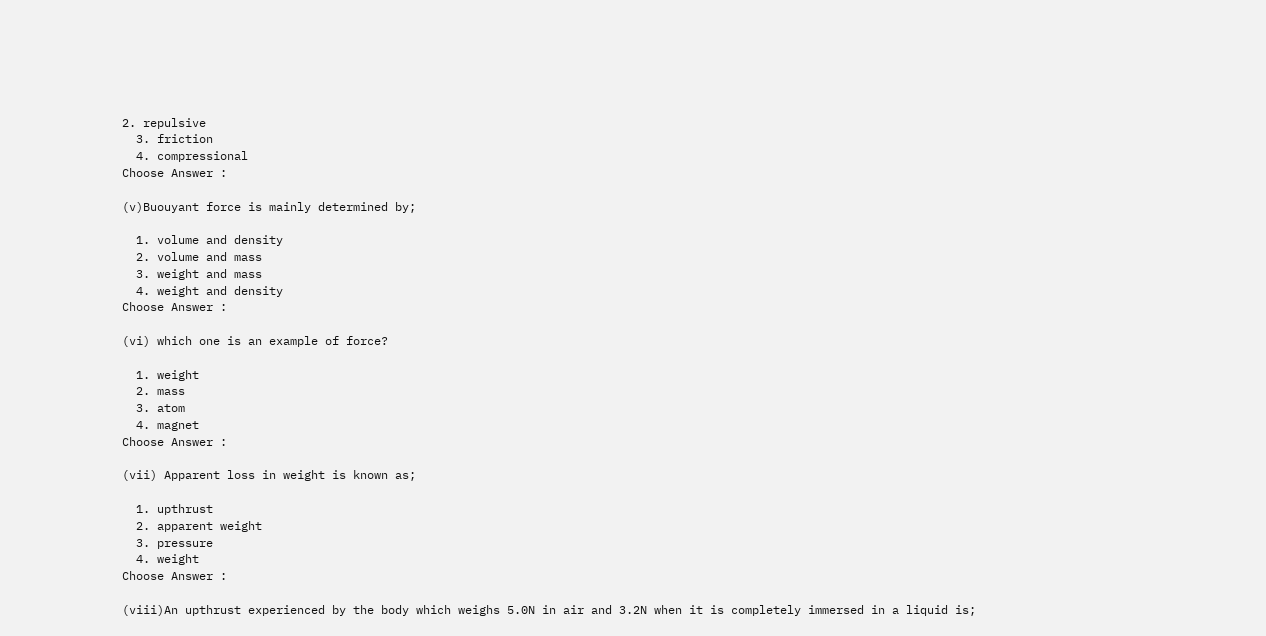2. repulsive
  3. friction
  4. compressional
Choose Answer :

(v)Buouyant force is mainly determined by;

  1. volume and density
  2. volume and mass
  3. weight and mass
  4. weight and density
Choose Answer :

(vi) which one is an example of force?

  1. weight
  2. mass
  3. atom
  4. magnet
Choose Answer :

(vii) Apparent loss in weight is known as;

  1. upthrust
  2. apparent weight
  3. pressure
  4. weight
Choose Answer :

(viii)An upthrust experienced by the body which weighs 5.0N in air and 3.2N when it is completely immersed in a liquid is;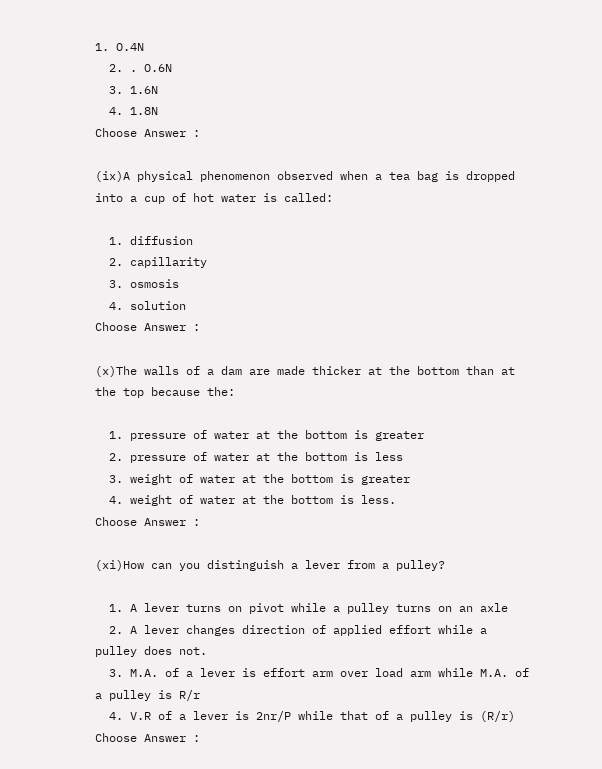1. O.4N
  2. . O.6N
  3. 1.6N
  4. 1.8N
Choose Answer :

(ix)A physical phenomenon observed when a tea bag is dropped into a cup of hot water is called:

  1. diffusion
  2. capillarity
  3. osmosis
  4. solution
Choose Answer :

(x)The walls of a dam are made thicker at the bottom than at the top because the:

  1. pressure of water at the bottom is greater
  2. pressure of water at the bottom is less
  3. weight of water at the bottom is greater
  4. weight of water at the bottom is less.
Choose Answer :

(xi)How can you distinguish a lever from a pulley?

  1. A lever turns on pivot while a pulley turns on an axle
  2. A lever changes direction of applied effort while a pulley does not.
  3. M.A. of a lever is effort arm over load arm while M.A. of a pulley is R/r
  4. V.R of a lever is 2nr/P while that of a pulley is (R/r)
Choose Answer :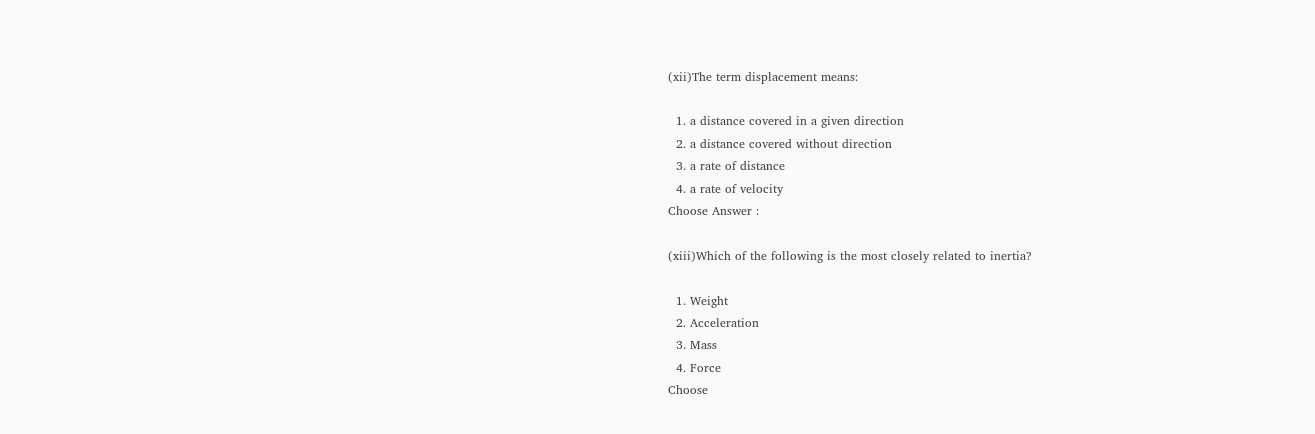(xii)The term displacement means:

  1. a distance covered in a given direction
  2. a distance covered without direction
  3. a rate of distance
  4. a rate of velocity
Choose Answer :

(xiii)Which of the following is the most closely related to inertia?

  1. Weight
  2. Acceleration
  3. Mass
  4. Force
Choose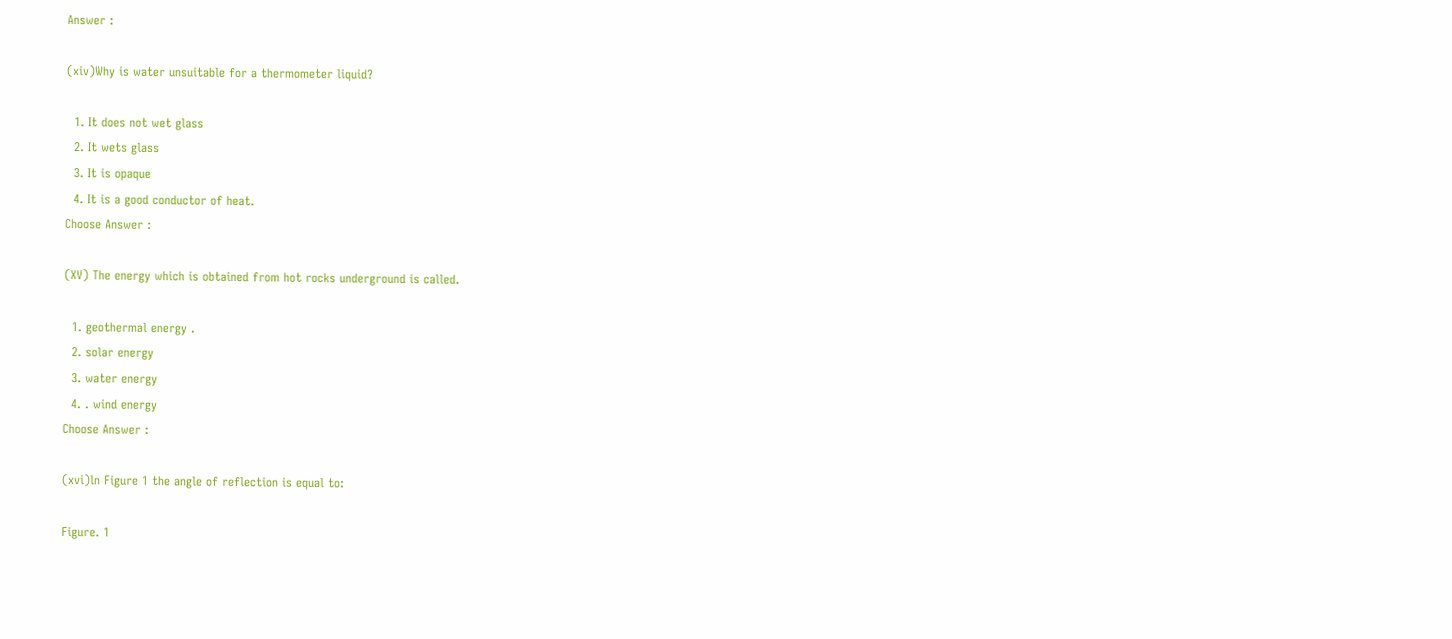Answer :

(xiv)Why is water unsuitable for a thermometer liquid?

  1. It does not wet glass
  2. It wets glass
  3. It is opaque
  4. It is a good conductor of heat.
Choose Answer :

(XV) The energy which is obtained from hot rocks underground is called.

  1. geothermal energy .
  2. solar energy
  3. water energy
  4. . wind energy
Choose Answer :

(xvi)ln Figure 1 the angle of reflection is equal to:

Figure. 1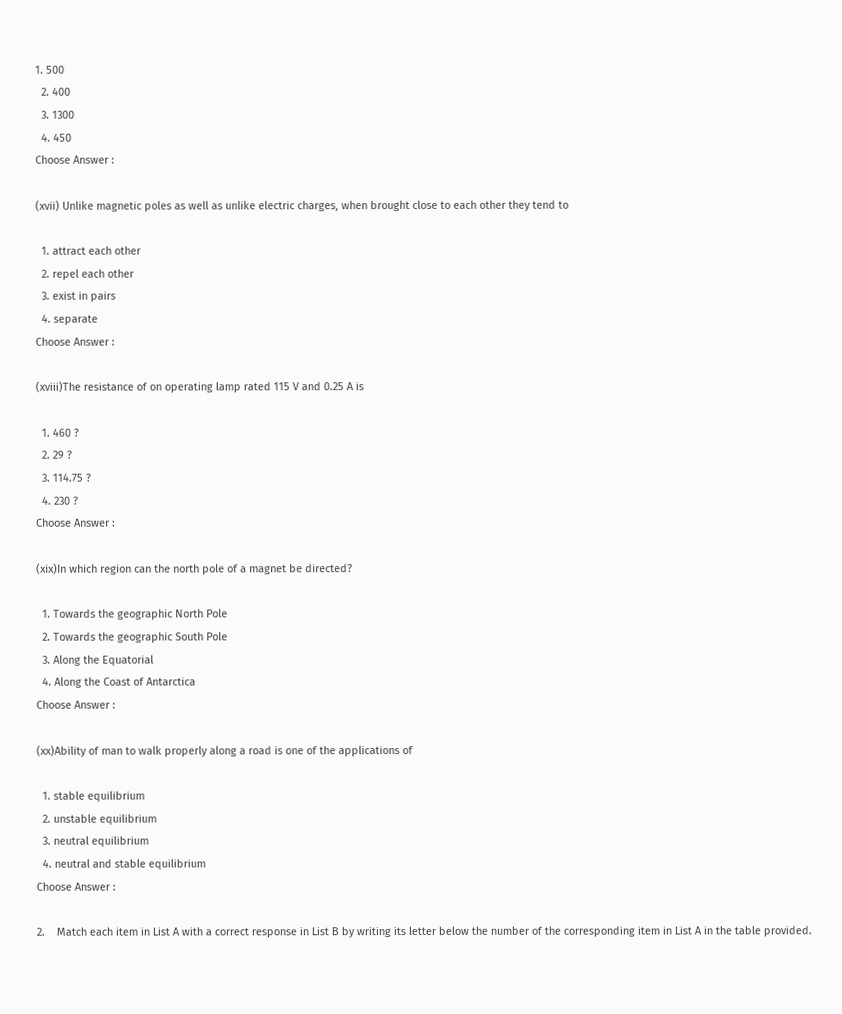1. 500
  2. 400
  3. 1300
  4. 450
Choose Answer :

(xvii) Unlike magnetic poles as well as unlike electric charges, when brought close to each other they tend to

  1. attract each other
  2. repel each other
  3. exist in pairs
  4. separate
Choose Answer :

(xviii)The resistance of on operating lamp rated 115 V and 0.25 A is

  1. 460 ?
  2. 29 ?
  3. 114.75 ?
  4. 230 ?
Choose Answer :

(xix)In which region can the north pole of a magnet be directed?

  1. Towards the geographic North Pole
  2. Towards the geographic South Pole
  3. Along the Equatorial
  4. Along the Coast of Antarctica
Choose Answer :

(xx)Ability of man to walk properly along a road is one of the applications of

  1. stable equilibrium
  2. unstable equilibrium
  3. neutral equilibrium
  4. neutral and stable equilibrium
Choose Answer :

2.    Match each item in List A with a correct response in List B by writing its letter below the number of the corresponding item in List A in the table provided.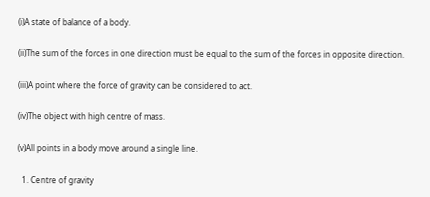(i)A state of balance of a body.

(ii)The sum of the forces in one direction must be equal to the sum of the forces in opposite direction.

(iii)A point where the force of gravity can be considered to act.

(iv)The object with high centre of mass.

(v)All points in a body move around a single line.

  1. Centre of gravity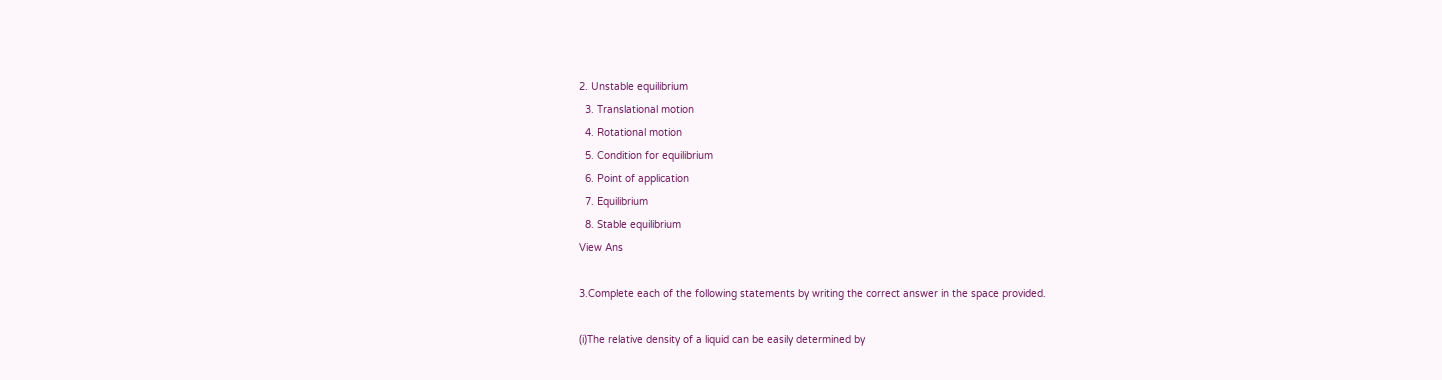2. Unstable equilibrium
  3. Translational motion
  4. Rotational motion
  5. Condition for equilibrium
  6. Point of application
  7. Equilibrium
  8. Stable equilibrium
View Ans

3.Complete each of the following statements by writing the correct answer in the space provided.

(i)The relative density of a liquid can be easily determined by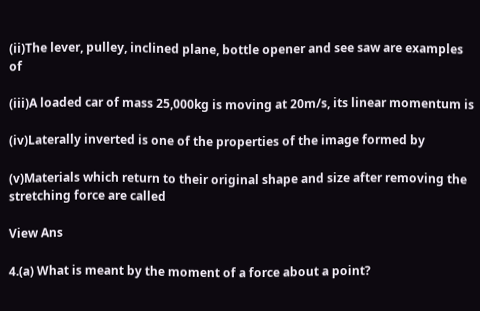(ii)The lever, pulley, inclined plane, bottle opener and see saw are examples of

(iii)A loaded car of mass 25,000kg is moving at 20m/s, its linear momentum is

(iv)Laterally inverted is one of the properties of the image formed by

(v)Materials which return to their original shape and size after removing the stretching force are called

View Ans

4.(a) What is meant by the moment of a force about a point?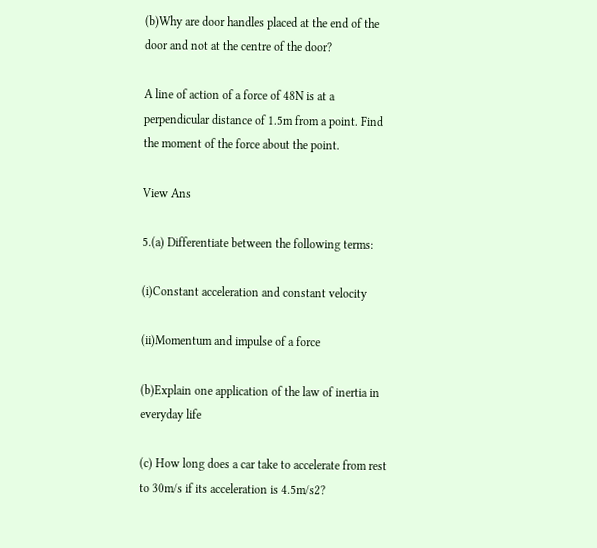(b)Why are door handles placed at the end of the door and not at the centre of the door?

A line of action of a force of 48N is at a perpendicular distance of 1.5m from a point. Find the moment of the force about the point.

View Ans

5.(a) Differentiate between the following terms:

(i)Constant acceleration and constant velocity

(ii)Momentum and impulse of a force

(b)Explain one application of the law of inertia in everyday life

(c) How long does a car take to accelerate from rest to 30m/s if its acceleration is 4.5m/s2?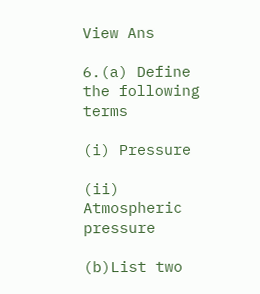View Ans

6.(a) Define the following terms

(i) Pressure

(ii) Atmospheric pressure

(b)List two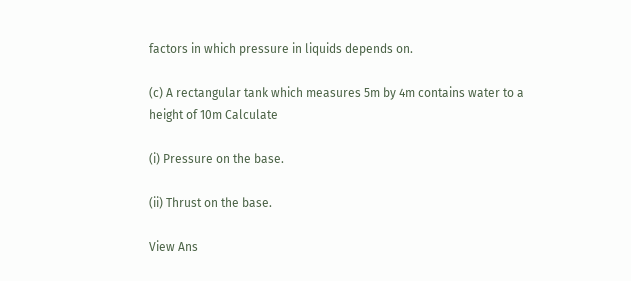factors in which pressure in liquids depends on.

(c) A rectangular tank which measures 5m by 4m contains water to a height of 10m Calculate

(i) Pressure on the base.

(ii) Thrust on the base.

View Ans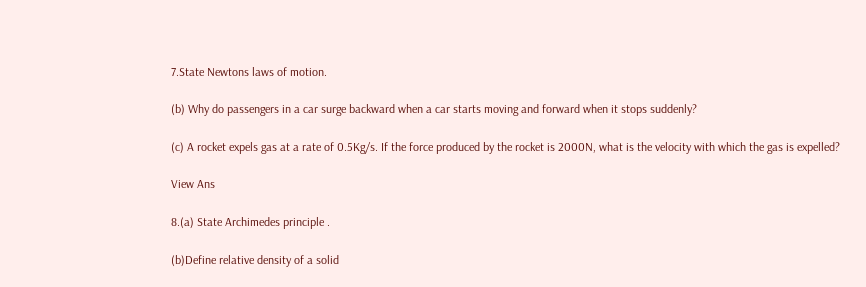7.State Newtons laws of motion.

(b) Why do passengers in a car surge backward when a car starts moving and forward when it stops suddenly?

(c) A rocket expels gas at a rate of 0.5Kg/s. If the force produced by the rocket is 2000N, what is the velocity with which the gas is expelled?

View Ans

8.(a) State Archimedes principle .

(b)Define relative density of a solid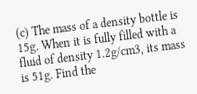(c) The mass of a density bottle is 15g. When it is fully filled with a fluid of density 1.2g/cm3, its mass is 51g. Find the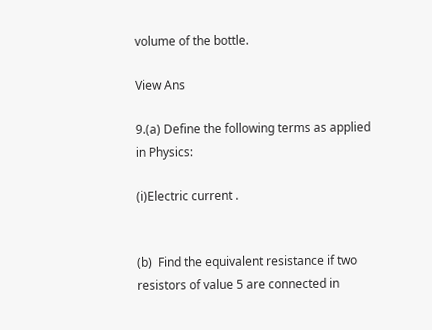volume of the bottle.

View Ans

9.(a) Define the following terms as applied in Physics:

(i)Electric current .


(b)  Find the equivalent resistance if two resistors of value 5 are connected in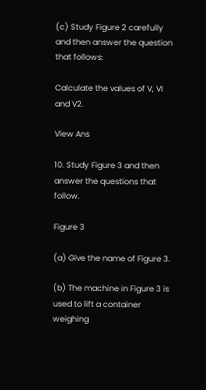(c) Study Figure 2 carefully and then answer the question that follows:

Calculate the values of V, VI and V2.

View Ans

10. Study Figure 3 and then answer the questions that follow.

Figure 3

(a) Give the name of Figure 3.

(b) The machine in Figure 3 is used to lift a container weighing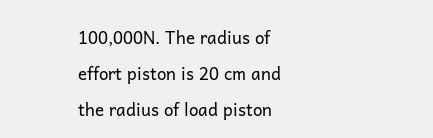100,000N. The radius of effort piston is 20 cm and the radius of load piston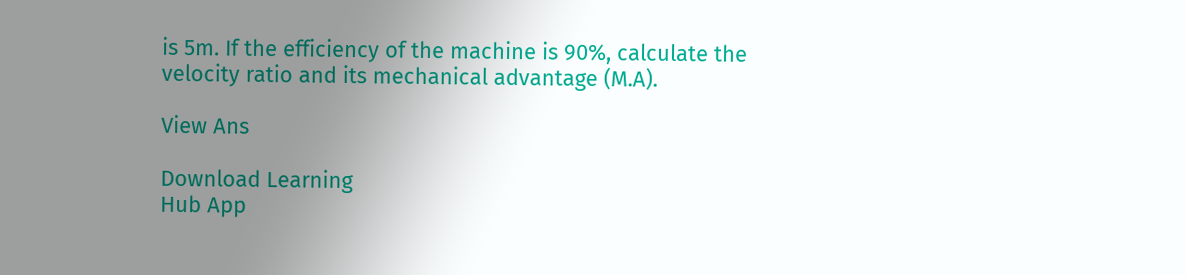is 5m. If the efficiency of the machine is 90%, calculate the velocity ratio and its mechanical advantage (M.A).

View Ans

Download Learning
Hub App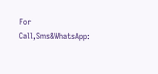For Call,Sms&WhatsApp: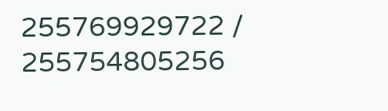255769929722 / 255754805256